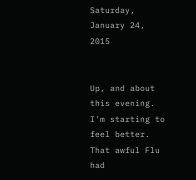Saturday, January 24, 2015


Up, and about this evening. I'm starting to feel better. That awful Flu had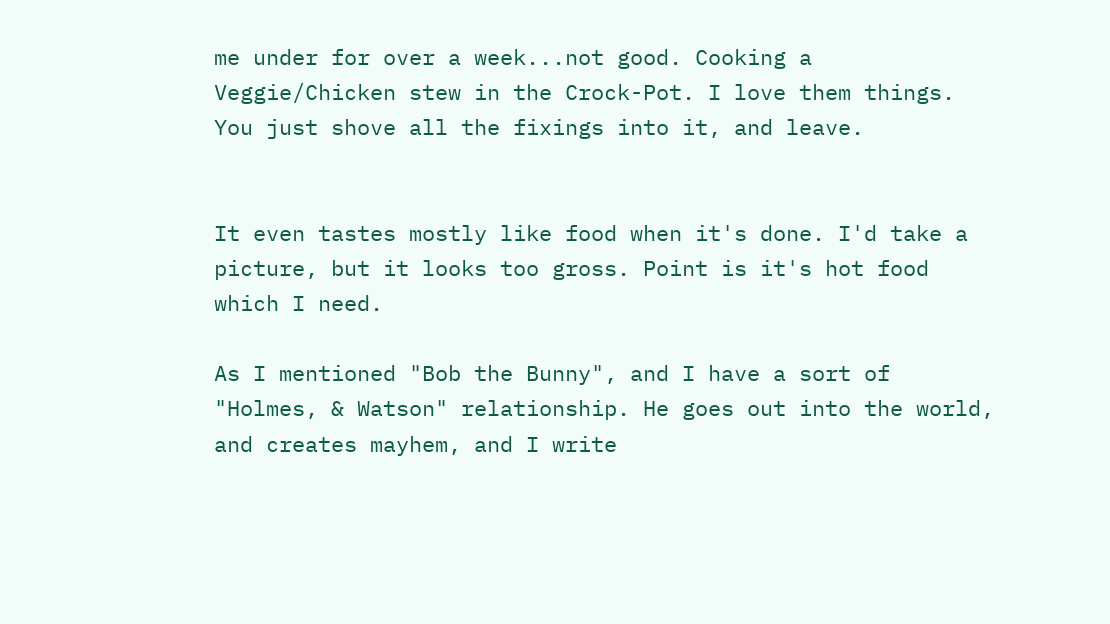me under for over a week...not good. Cooking a Veggie/Chicken stew in the Crock-Pot. I love them things. You just shove all the fixings into it, and leave.


It even tastes mostly like food when it's done. I'd take a picture, but it looks too gross. Point is it's hot food which I need.

As I mentioned "Bob the Bunny", and I have a sort of "Holmes, & Watson" relationship. He goes out into the world, and creates mayhem, and I write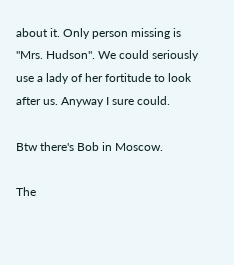about it. Only person missing is "Mrs. Hudson". We could seriously use a lady of her fortitude to look after us. Anyway I sure could.

Btw there's Bob in Moscow.

The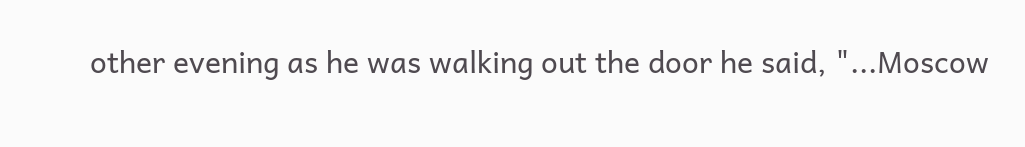other evening as he was walking out the door he said, "...Moscow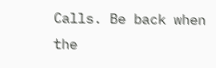Calls. Be back when the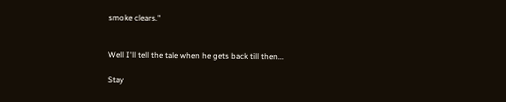smoke clears."


Well I'll tell the tale when he gets back till then...

Stay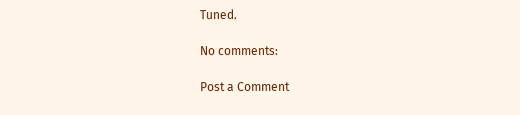Tuned.

No comments:

Post a Comment